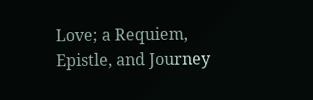Love; a Requiem, Epistle, and Journey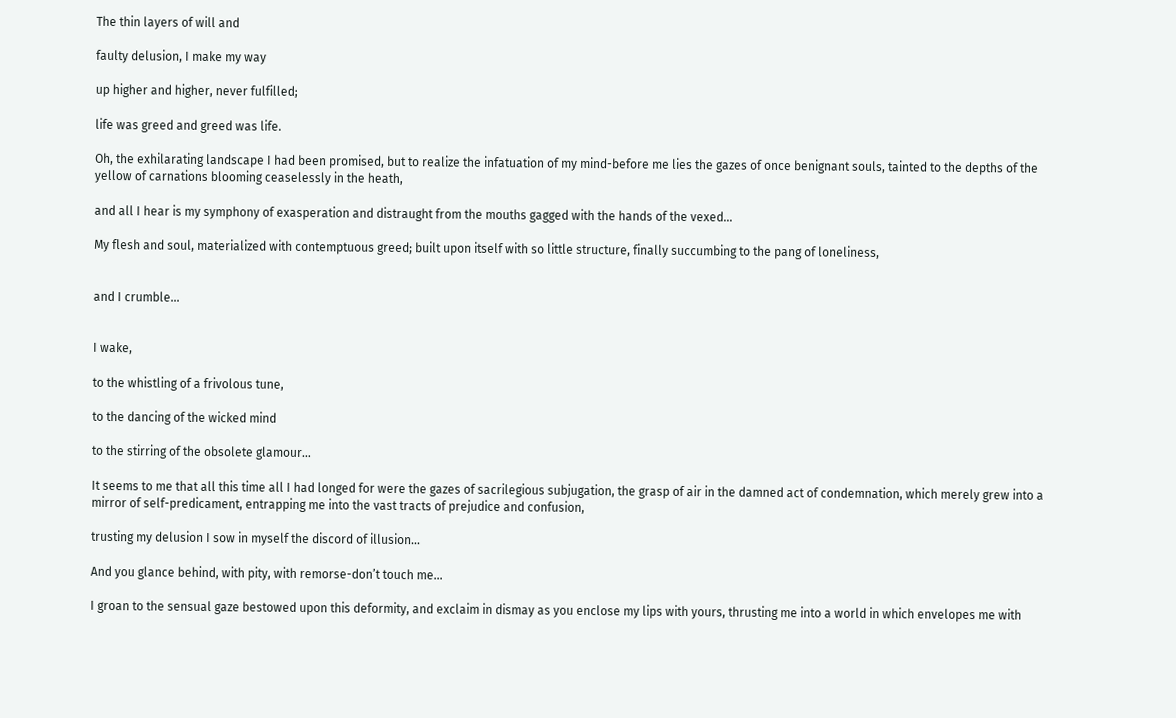The thin layers of will and

faulty delusion, I make my way

up higher and higher, never fulfilled;

life was greed and greed was life.

Oh, the exhilarating landscape I had been promised, but to realize the infatuation of my mind-before me lies the gazes of once benignant souls, tainted to the depths of the yellow of carnations blooming ceaselessly in the heath,

and all I hear is my symphony of exasperation and distraught from the mouths gagged with the hands of the vexed…

My flesh and soul, materialized with contemptuous greed; built upon itself with so little structure, finally succumbing to the pang of loneliness,


and I crumble…


I wake,

to the whistling of a frivolous tune,

to the dancing of the wicked mind

to the stirring of the obsolete glamour…

It seems to me that all this time all I had longed for were the gazes of sacrilegious subjugation, the grasp of air in the damned act of condemnation, which merely grew into a mirror of self-predicament, entrapping me into the vast tracts of prejudice and confusion,

trusting my delusion I sow in myself the discord of illusion…

And you glance behind, with pity, with remorse-don’t touch me…

I groan to the sensual gaze bestowed upon this deformity, and exclaim in dismay as you enclose my lips with yours, thrusting me into a world in which envelopes me with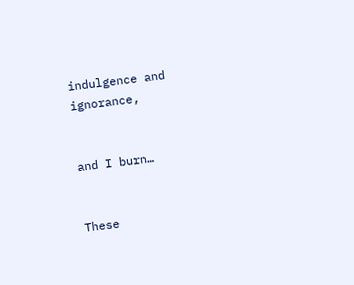indulgence and ignorance,


and I burn…


These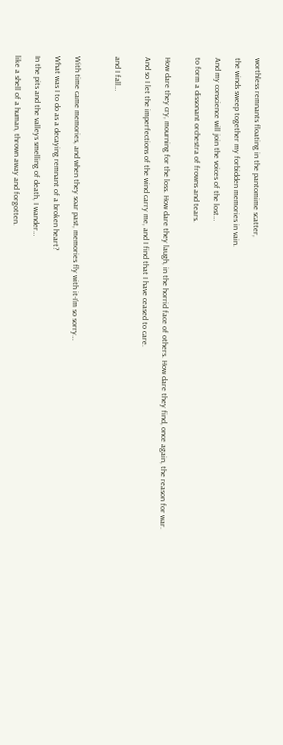worthless remnants floating in the pantomime scatter,

the winds sweep together my forbidden memories in vain.

And my conscience will join the voices of the lost…

to form a dissonant orchestra of frowns and tears.


How dare they cry, mourning for the loss. How dare they laugh, in the horrid face of others. How dare they find, once again, the reason for war.

And so I let the imperfections of the wind carry me, and I find that I have ceased to care.


and I fall…



With time came memories, and when they soar past, memories fly with it-I’m so sorry…

What was I to do as a decaying remnant of a broken heart?

In the pits and the valleys smelling of death, I wander…

like a shell of a human, thrown away and forgotten.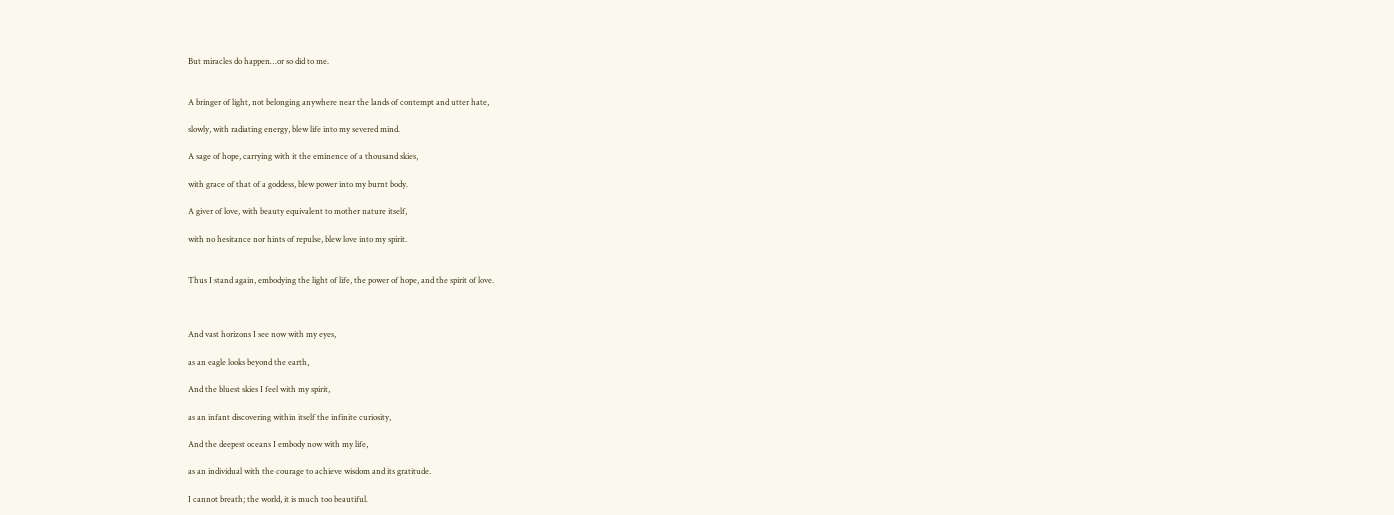But miracles do happen…or so did to me.


A bringer of light, not belonging anywhere near the lands of contempt and utter hate,

slowly, with radiating energy, blew life into my severed mind.

A sage of hope, carrying with it the eminence of a thousand skies,

with grace of that of a goddess, blew power into my burnt body.

A giver of love, with beauty equivalent to mother nature itself,

with no hesitance nor hints of repulse, blew love into my spirit.


Thus I stand again, embodying the light of life, the power of hope, and the spirit of love.



And vast horizons I see now with my eyes,

as an eagle looks beyond the earth,

And the bluest skies I feel with my spirit,

as an infant discovering within itself the infinite curiosity,

And the deepest oceans I embody now with my life,

as an individual with the courage to achieve wisdom and its gratitude.

I cannot breath; the world, it is much too beautiful.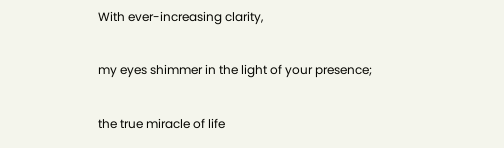With ever-increasing clarity,

my eyes shimmer in the light of your presence;

the true miracle of life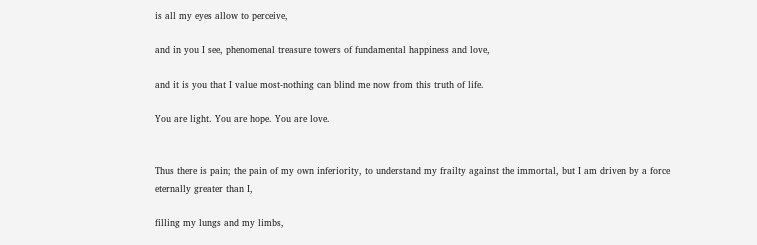is all my eyes allow to perceive,

and in you I see, phenomenal treasure towers of fundamental happiness and love,

and it is you that I value most-nothing can blind me now from this truth of life.

You are light. You are hope. You are love.


Thus there is pain; the pain of my own inferiority, to understand my frailty against the immortal, but I am driven by a force eternally greater than I,

filling my lungs and my limbs,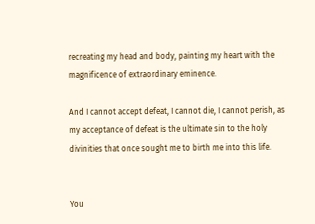recreating my head and body, painting my heart with the magnificence of extraordinary eminence.

And I cannot accept defeat, I cannot die, I cannot perish, as my acceptance of defeat is the ultimate sin to the holy divinities that once sought me to birth me into this life.


You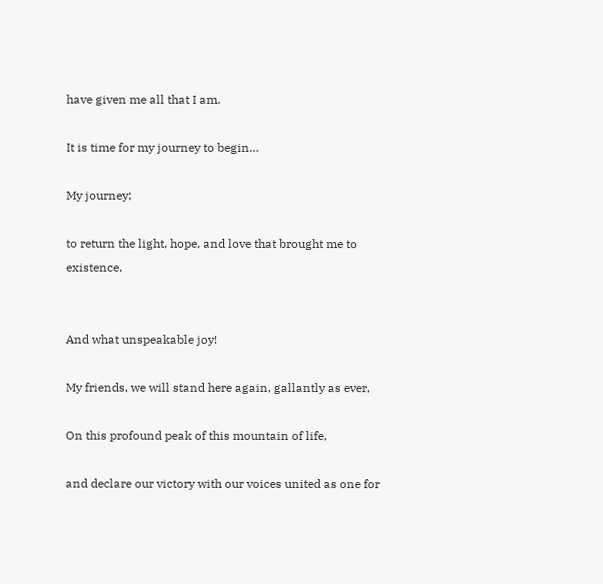have given me all that I am.

It is time for my journey to begin…

My journey;

to return the light, hope, and love that brought me to existence.


And what unspeakable joy!

My friends, we will stand here again, gallantly as ever,

On this profound peak of this mountain of life,

and declare our victory with our voices united as one for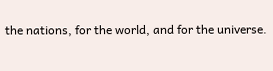the nations, for the world, and for the universe.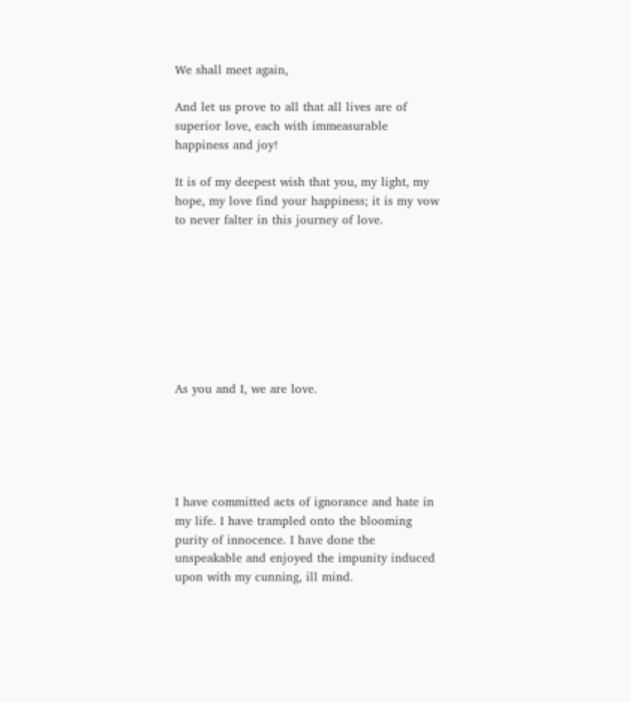We shall meet again,

And let us prove to all that all lives are of superior love, each with immeasurable happiness and joy!

It is of my deepest wish that you, my light, my hope, my love find your happiness; it is my vow to never falter in this journey of love.








As you and I, we are love.





I have committed acts of ignorance and hate in my life. I have trampled onto the blooming purity of innocence. I have done the unspeakable and enjoyed the impunity induced upon with my cunning, ill mind.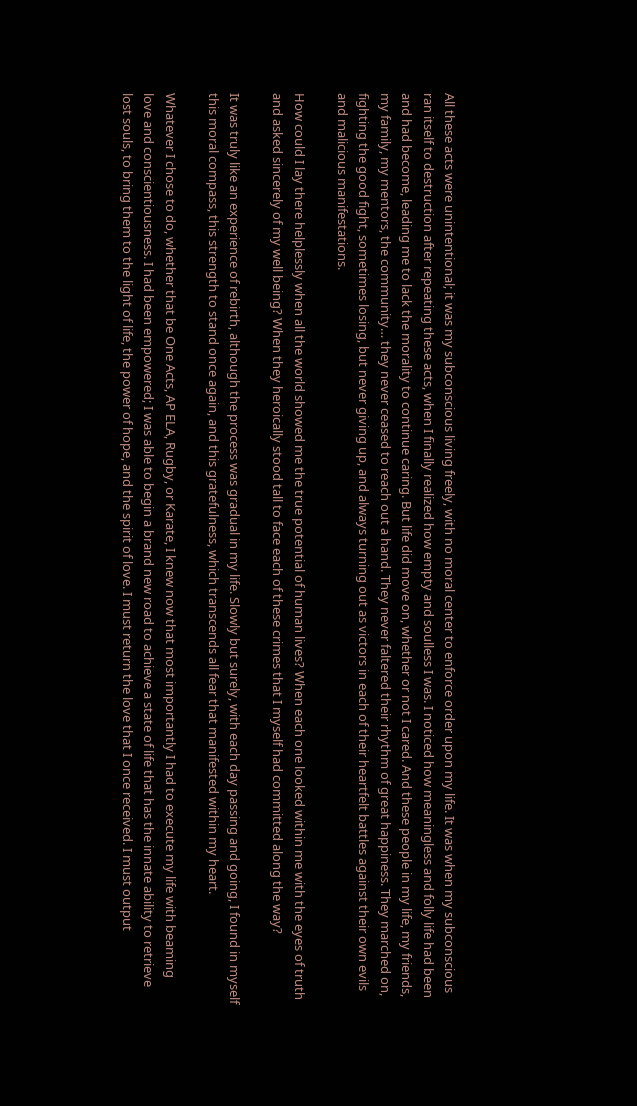All these acts were unintentional; it was my subconscious living freely, with no moral center to enforce order upon my life. It was when my subconscious ran itself to destruction after repeating these acts, when I finally realized how empty and soulless I was. I noticed how meaningless and folly life had been and had become, leading me to lack the morality to continue caring. But life did move on, whether or not I cared. And these people in my life, my friends, my family, my mentors, the community… they never ceased to reach out a hand. They never faltered their rhythm of great happiness. They marched on, fighting the good fight, sometimes losing, but never giving up, and always turning out as victors in each of their heartfelt battles against their own evils and malicious manifestations.

How could I lay there helplessly when all the world showed me the true potential of human lives? When each one looked within me with the eyes of truth and asked sincerely of my well being? When they heroically stood tall to face each of these crimes that I myself had committed along the way?

It was truly like an experience of rebirth, although the process was gradual in my life. Slowly but surely, with each day passing and going, I found in myself this moral compass, this strength to stand once again, and this gratefulness, which transcends all fear that manifested within my heart.

Whatever I chose to do, whether that be One Acts, AP ELA, Rugby, or Karate, I knew now that most importantly I had to execute my life with beaming love and conscientiousness. I had been empowered; I was able to begin a brand new road to achieve a state of life that has the innate ability to retrieve lost souls, to bring them to the light of life, the power of hope, and the spirit of love. I must return the love that I once received. I must output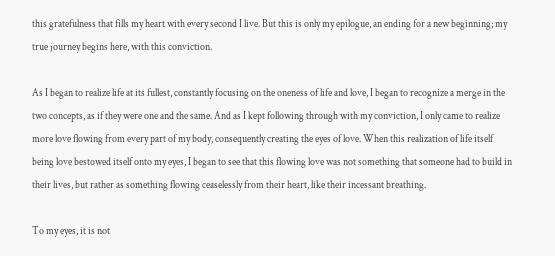this gratefulness that fills my heart with every second I live. But this is only my epilogue, an ending for a new beginning; my true journey begins here, with this conviction.

As I began to realize life at its fullest, constantly focusing on the oneness of life and love, I began to recognize a merge in the two concepts, as if they were one and the same. And as I kept following through with my conviction, I only came to realize more love flowing from every part of my body, consequently creating the eyes of love. When this realization of life itself being love bestowed itself onto my eyes, I began to see that this flowing love was not something that someone had to build in their lives, but rather as something flowing ceaselessly from their heart, like their incessant breathing.

To my eyes, it is not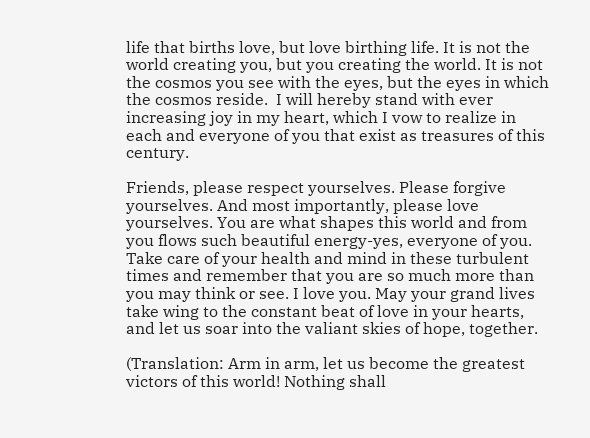life that births love, but love birthing life. It is not the world creating you, but you creating the world. It is not the cosmos you see with the eyes, but the eyes in which the cosmos reside.  I will hereby stand with ever increasing joy in my heart, which I vow to realize in each and everyone of you that exist as treasures of this century.

Friends, please respect yourselves. Please forgive yourselves. And most importantly, please love yourselves. You are what shapes this world and from you flows such beautiful energy-yes, everyone of you. Take care of your health and mind in these turbulent times and remember that you are so much more than you may think or see. I love you. May your grand lives take wing to the constant beat of love in your hearts, and let us soar into the valiant skies of hope, together.

(Translation: Arm in arm, let us become the greatest victors of this world! Nothing shall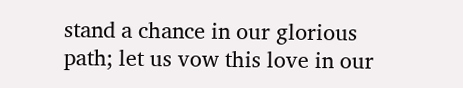stand a chance in our glorious path; let us vow this love in our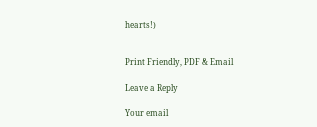hearts!)


Print Friendly, PDF & Email

Leave a Reply

Your email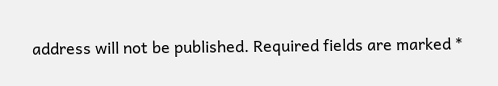address will not be published. Required fields are marked *